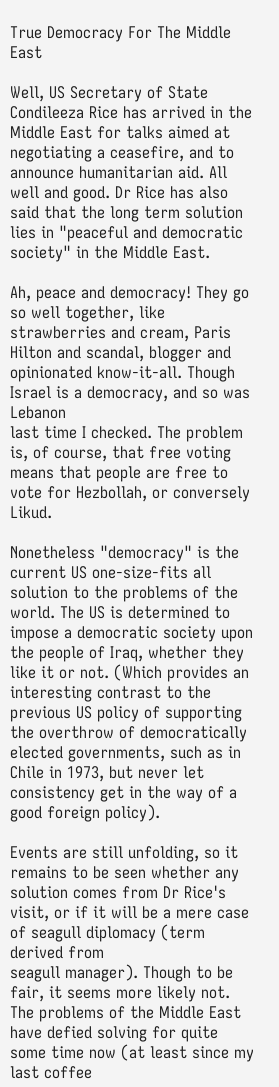True Democracy For The Middle East

Well, US Secretary of State Condileeza Rice has arrived in the Middle East for talks aimed at negotiating a ceasefire, and to announce humanitarian aid. All well and good. Dr Rice has also said that the long term solution lies in "peaceful and democratic society" in the Middle East.

Ah, peace and democracy! They go so well together, like strawberries and cream, Paris Hilton and scandal, blogger and opinionated know-it-all. Though Israel is a democracy, and so was Lebanon
last time I checked. The problem is, of course, that free voting means that people are free to vote for Hezbollah, or conversely Likud.

Nonetheless "democracy" is the current US one-size-fits all solution to the problems of the world. The US is determined to impose a democratic society upon the people of Iraq, whether they like it or not. (Which provides an interesting contrast to the previous US policy of supporting the overthrow of democratically elected governments, such as in
Chile in 1973, but never let consistency get in the way of a good foreign policy).

Events are still unfolding, so it remains to be seen whether any solution comes from Dr Rice's visit, or if it will be a mere case of seagull diplomacy (term derived from
seagull manager). Though to be fair, it seems more likely not. The problems of the Middle East have defied solving for quite some time now (at least since my last coffee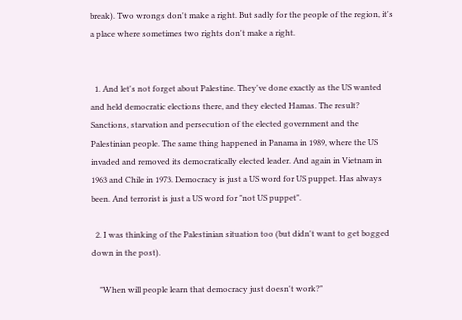break). Two wrongs don't make a right. But sadly for the people of the region, it's a place where sometimes two rights don't make a right.


  1. And let's not forget about Palestine. They've done exactly as the US wanted and held democratic elections there, and they elected Hamas. The result? Sanctions, starvation and persecution of the elected government and the Palestinian people. The same thing happened in Panama in 1989, where the US invaded and removed its democratically elected leader. And again in Vietnam in 1963 and Chile in 1973. Democracy is just a US word for US puppet. Has always been. And terrorist is just a US word for "not US puppet".

  2. I was thinking of the Palestinian situation too (but didn't want to get bogged down in the post).

    "When will people learn that democracy just doesn't work?"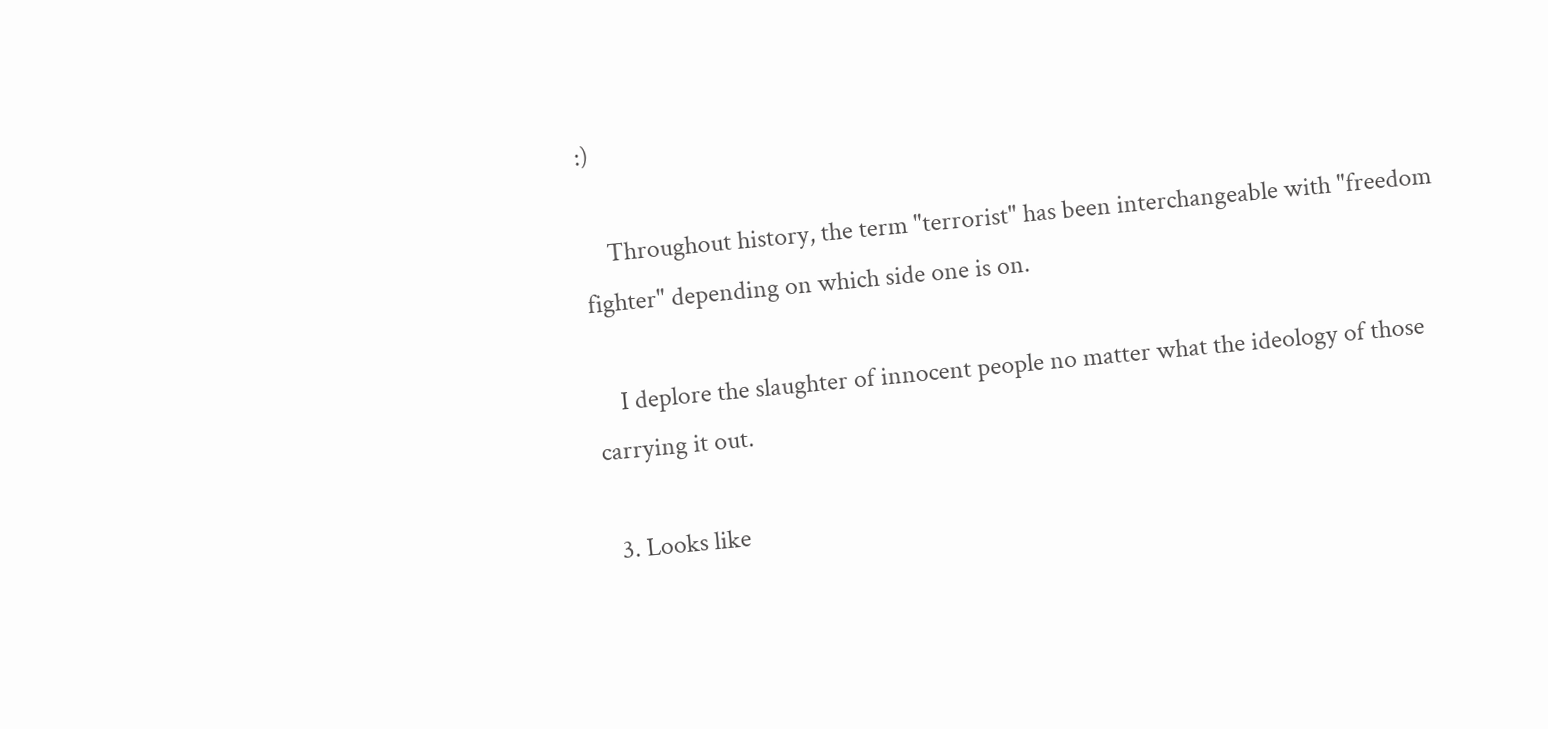:)

    Throughout history, the term "terrorist" has been interchangeable with "freedom fighter" depending on which side one is on.

    I deplore the slaughter of innocent people no matter what the ideology of those carrying it out.

  3. Looks like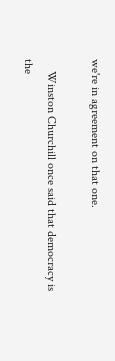we're in agreement on that one.

    Winston Churchill once said that democracy is the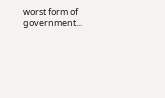worst form of government...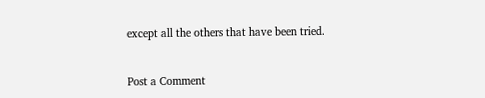except all the others that have been tried.


Post a Comment